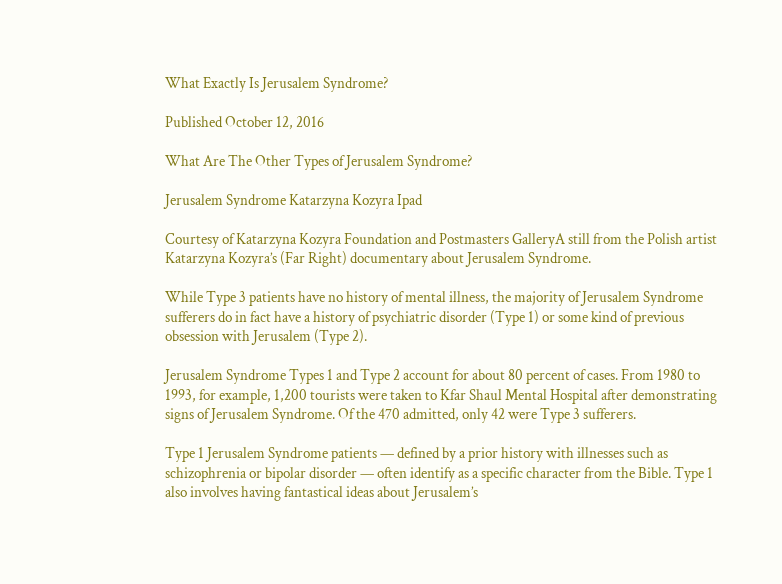What Exactly Is Jerusalem Syndrome?

Published October 12, 2016

What Are The Other Types of Jerusalem Syndrome?

Jerusalem Syndrome Katarzyna Kozyra Ipad

Courtesy of Katarzyna Kozyra Foundation and Postmasters GalleryA still from the Polish artist Katarzyna Kozyra’s (Far Right) documentary about Jerusalem Syndrome.

While Type 3 patients have no history of mental illness, the majority of Jerusalem Syndrome sufferers do in fact have a history of psychiatric disorder (Type 1) or some kind of previous obsession with Jerusalem (Type 2).

Jerusalem Syndrome Types 1 and Type 2 account for about 80 percent of cases. From 1980 to 1993, for example, 1,200 tourists were taken to Kfar Shaul Mental Hospital after demonstrating signs of Jerusalem Syndrome. Of the 470 admitted, only 42 were Type 3 sufferers.

Type 1 Jerusalem Syndrome patients — defined by a prior history with illnesses such as schizophrenia or bipolar disorder — often identify as a specific character from the Bible. Type 1 also involves having fantastical ideas about Jerusalem’s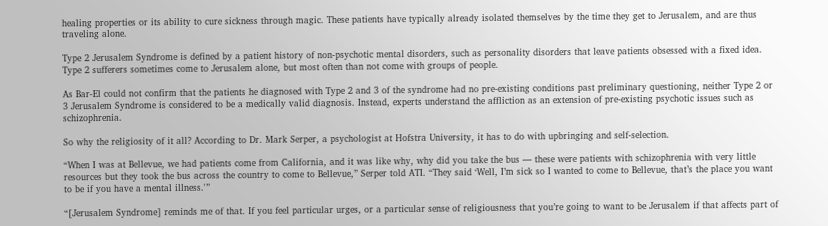healing properties or its ability to cure sickness through magic. These patients have typically already isolated themselves by the time they get to Jerusalem, and are thus traveling alone.

Type 2 Jerusalem Syndrome is defined by a patient history of non-psychotic mental disorders, such as personality disorders that leave patients obsessed with a fixed idea. Type 2 sufferers sometimes come to Jerusalem alone, but most often than not come with groups of people.

As Bar-El could not confirm that the patients he diagnosed with Type 2 and 3 of the syndrome had no pre-existing conditions past preliminary questioning, neither Type 2 or 3 Jerusalem Syndrome is considered to be a medically valid diagnosis. Instead, experts understand the affliction as an extension of pre-existing psychotic issues such as schizophrenia.

So why the religiosity of it all? According to Dr. Mark Serper, a psychologist at Hofstra University, it has to do with upbringing and self-selection.

“When I was at Bellevue, we had patients come from California, and it was like why, why did you take the bus — these were patients with schizophrenia with very little resources but they took the bus across the country to come to Bellevue,” Serper told ATI. “They said ‘Well, I’m sick so I wanted to come to Bellevue, that’s the place you want to be if you have a mental illness.'”

“[Jerusalem Syndrome] reminds me of that. If you feel particular urges, or a particular sense of religiousness that you’re going to want to be Jerusalem if that affects part of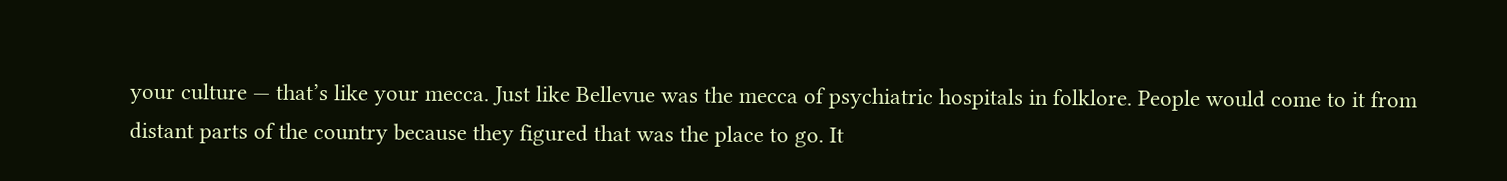your culture — that’s like your mecca. Just like Bellevue was the mecca of psychiatric hospitals in folklore. People would come to it from distant parts of the country because they figured that was the place to go. It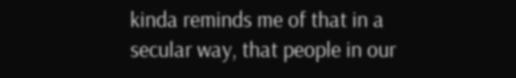kinda reminds me of that in a secular way, that people in our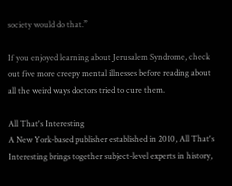society would do that.”

If you enjoyed learning about Jerusalem Syndrome, check out five more creepy mental illnesses before reading about all the weird ways doctors tried to cure them.

All That's Interesting
A New York-based publisher established in 2010, All That's Interesting brings together subject-level experts in history,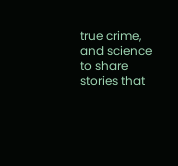true crime, and science to share stories that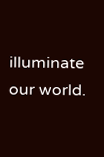illuminate our world.